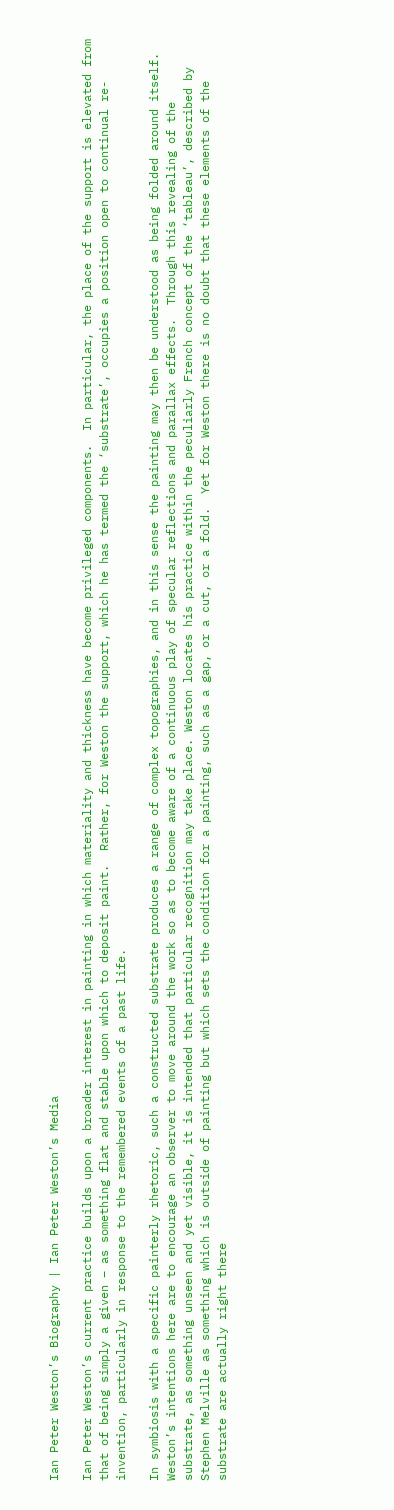Ian Peter Weston’s Biography | Ian Peter Weston’s Media

Ian Peter Weston’s current practice builds upon a broader interest in painting in which materiality and thickness have become privileged components.  In particular, the place of the support is elevated from that of being simply a given – as something flat and stable upon which to deposit paint.  Rather, for Weston the support, which he has termed the ‘substrate’, occupies a position open to continual re-invention, particularly in response to the remembered events of a past life.

In symbiosis with a specific painterly rhetoric, such a constructed substrate produces a range of complex topographies, and in this sense the painting may then be understood as being folded around itself.  Weston’s intentions here are to encourage an observer to move around the work so as to become aware of a continuous play of specular reflections and parallax effects.  Through this revealing of the substrate, as something unseen and yet visible, it is intended that particular recognition may take place. Weston locates his practice within the peculiarly French concept of the ‘tableau’, described by Stephen Melville as something which is outside of painting but which sets the condition for a painting, such as a gap, or a cut, or a fold.  Yet for Weston there is no doubt that these elements of the substrate are actually right there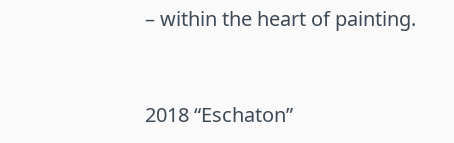– within the heart of painting.


2018 “Eschaton”